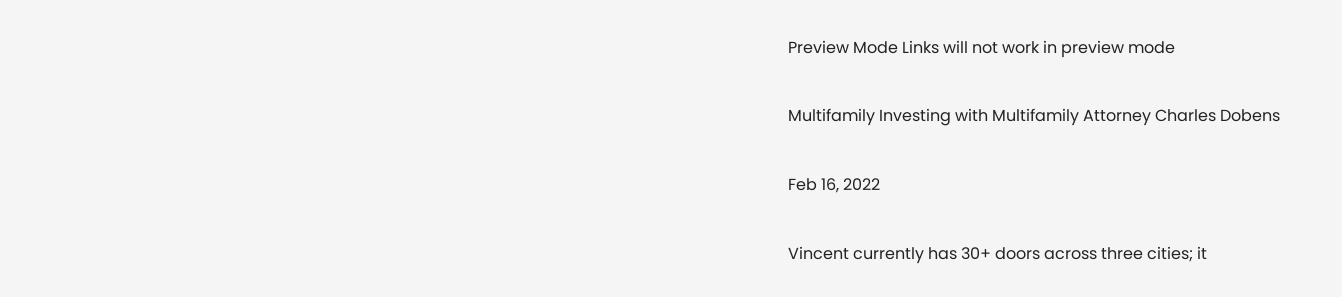Preview Mode Links will not work in preview mode

Multifamily Investing with Multifamily Attorney Charles Dobens

Feb 16, 2022

Vincent currently has 30+ doors across three cities; it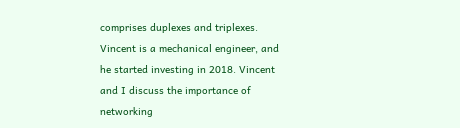comprises duplexes and triplexes. Vincent is a mechanical engineer, and he started investing in 2018. Vincent and I discuss the importance of networking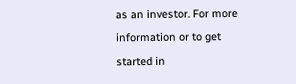as an investor. For more information or to get started in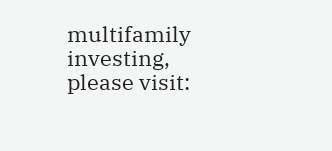multifamily investing, please visit: